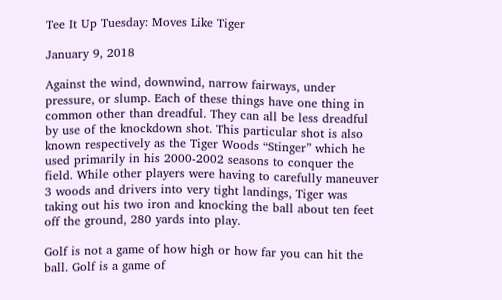Tee It Up Tuesday: Moves Like Tiger

January 9, 2018

Against the wind, downwind, narrow fairways, under pressure, or slump. Each of these things have one thing in common other than dreadful. They can all be less dreadful by use of the knockdown shot. This particular shot is also known respectively as the Tiger Woods “Stinger” which he used primarily in his 2000-2002 seasons to conquer the field. While other players were having to carefully maneuver 3 woods and drivers into very tight landings, Tiger was taking out his two iron and knocking the ball about ten feet off the ground, 280 yards into play.

Golf is not a game of how high or how far you can hit the ball. Golf is a game of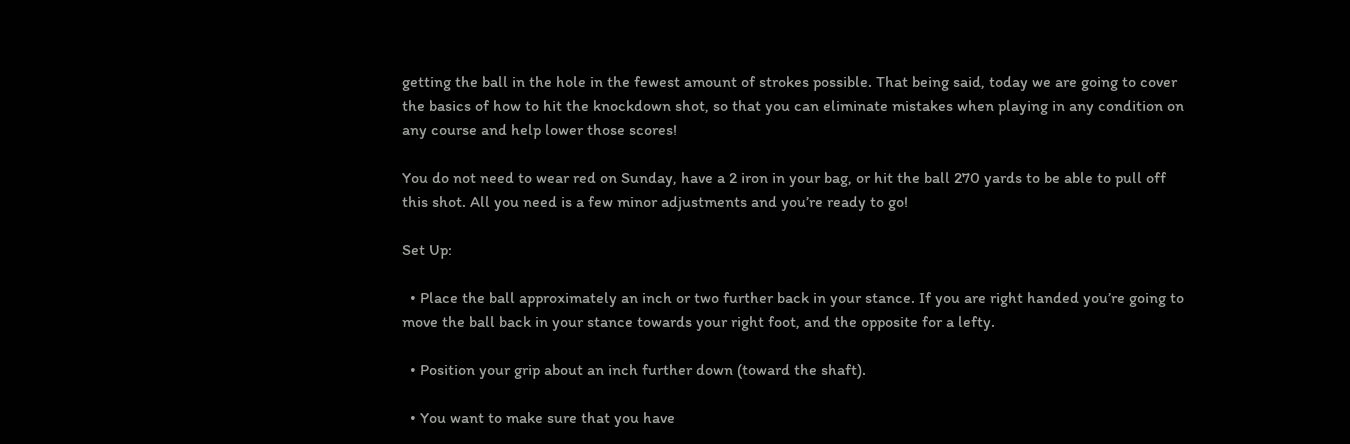getting the ball in the hole in the fewest amount of strokes possible. That being said, today we are going to cover the basics of how to hit the knockdown shot, so that you can eliminate mistakes when playing in any condition on any course and help lower those scores!

You do not need to wear red on Sunday, have a 2 iron in your bag, or hit the ball 270 yards to be able to pull off this shot. All you need is a few minor adjustments and you’re ready to go!

Set Up:

  • Place the ball approximately an inch or two further back in your stance. If you are right handed you’re going to move the ball back in your stance towards your right foot, and the opposite for a lefty.

  • Position your grip about an inch further down (toward the shaft).

  • You want to make sure that you have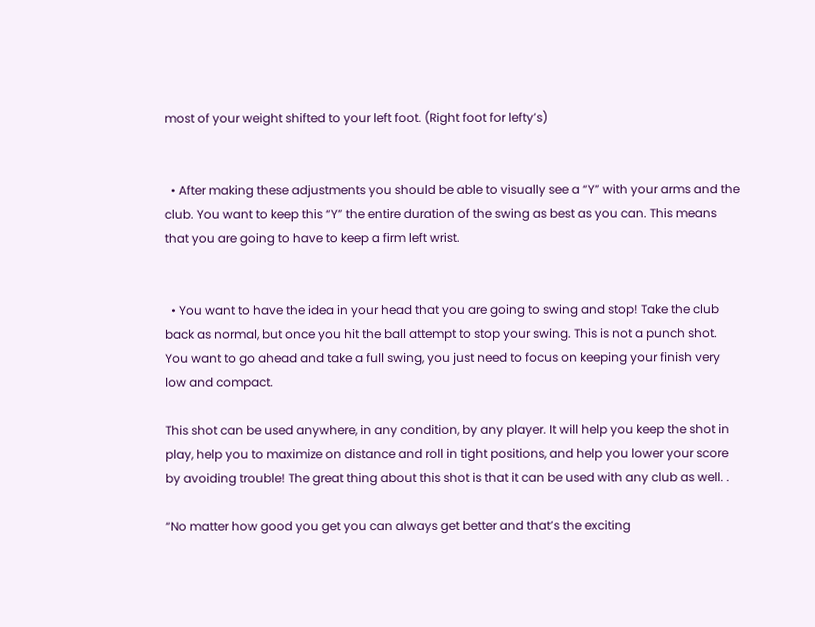most of your weight shifted to your left foot. (Right foot for lefty’s)


  • After making these adjustments you should be able to visually see a “Y” with your arms and the club. You want to keep this “Y” the entire duration of the swing as best as you can. This means that you are going to have to keep a firm left wrist.


  • You want to have the idea in your head that you are going to swing and stop! Take the club back as normal, but once you hit the ball attempt to stop your swing. This is not a punch shot. You want to go ahead and take a full swing, you just need to focus on keeping your finish very low and compact.

This shot can be used anywhere, in any condition, by any player. It will help you keep the shot in play, help you to maximize on distance and roll in tight positions, and help you lower your score by avoiding trouble! The great thing about this shot is that it can be used with any club as well. .

“No matter how good you get you can always get better and that’s the exciting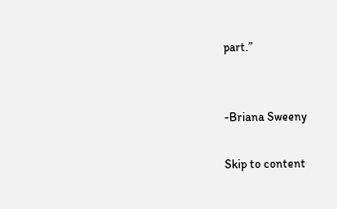part.”


-Briana Sweeny

Skip to content